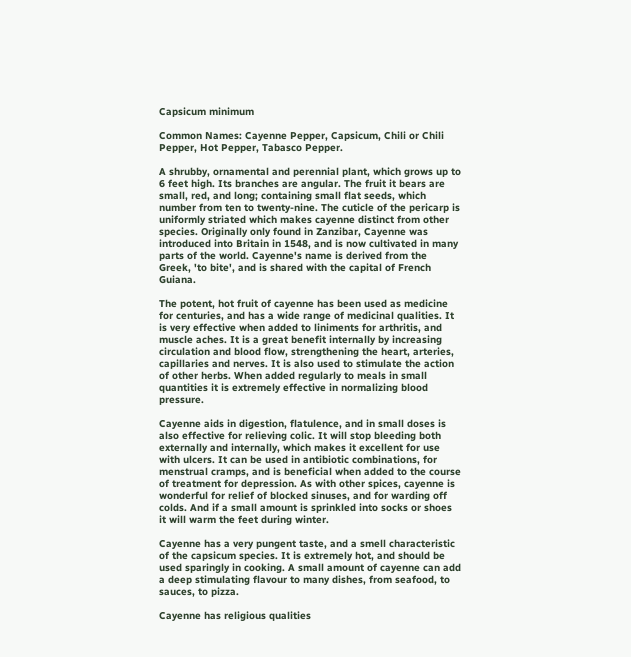Capsicum minimum

Common Names: Cayenne Pepper, Capsicum, Chili or Chili Pepper, Hot Pepper, Tabasco Pepper.

A shrubby, ornamental and perennial plant, which grows up to 6 feet high. Its branches are angular. The fruit it bears are small, red, and long; containing small flat seeds, which number from ten to twenty-nine. The cuticle of the pericarp is uniformly striated which makes cayenne distinct from other species. Originally only found in Zanzibar, Cayenne was introduced into Britain in 1548, and is now cultivated in many parts of the world. Cayenne's name is derived from the Greek, 'to bite', and is shared with the capital of French Guiana.

The potent, hot fruit of cayenne has been used as medicine for centuries, and has a wide range of medicinal qualities. It is very effective when added to liniments for arthritis, and muscle aches. It is a great benefit internally by increasing circulation and blood flow, strengthening the heart, arteries, capillaries and nerves. It is also used to stimulate the action of other herbs. When added regularly to meals in small quantities it is extremely effective in normalizing blood pressure.

Cayenne aids in digestion, flatulence, and in small doses is also effective for relieving colic. It will stop bleeding both externally and internally, which makes it excellent for use with ulcers. It can be used in antibiotic combinations, for menstrual cramps, and is beneficial when added to the course of treatment for depression. As with other spices, cayenne is wonderful for relief of blocked sinuses, and for warding off colds. And if a small amount is sprinkled into socks or shoes it will warm the feet during winter.

Cayenne has a very pungent taste, and a smell characteristic of the capsicum species. It is extremely hot, and should be used sparingly in cooking. A small amount of cayenne can add a deep stimulating flavour to many dishes, from seafood, to sauces, to pizza.

Cayenne has religious qualities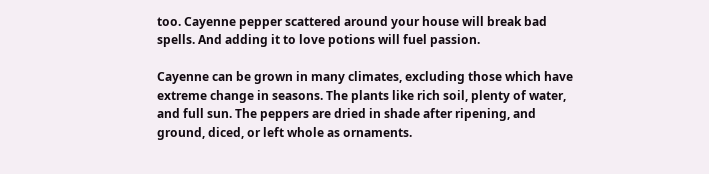too. Cayenne pepper scattered around your house will break bad spells. And adding it to love potions will fuel passion.

Cayenne can be grown in many climates, excluding those which have extreme change in seasons. The plants like rich soil, plenty of water, and full sun. The peppers are dried in shade after ripening, and ground, diced, or left whole as ornaments.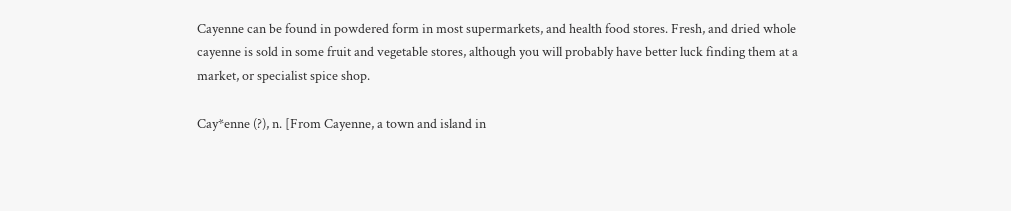Cayenne can be found in powdered form in most supermarkets, and health food stores. Fresh, and dried whole cayenne is sold in some fruit and vegetable stores, although you will probably have better luck finding them at a market, or specialist spice shop.

Cay*enne (?), n. [From Cayenne, a town and island in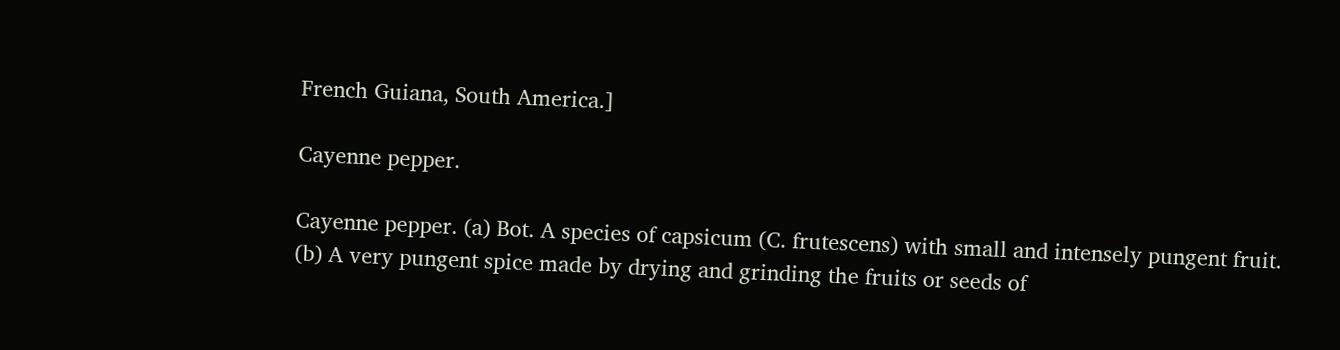French Guiana, South America.]

Cayenne pepper.

Cayenne pepper. (a) Bot. A species of capsicum (C. frutescens) with small and intensely pungent fruit. (b) A very pungent spice made by drying and grinding the fruits or seeds of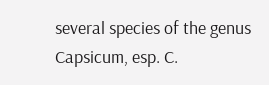several species of the genus Capsicum, esp. C.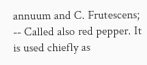annuum and C. Frutescens; -- Called also red pepper. It is used chiefly as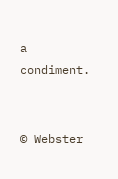a condiment.


© Webster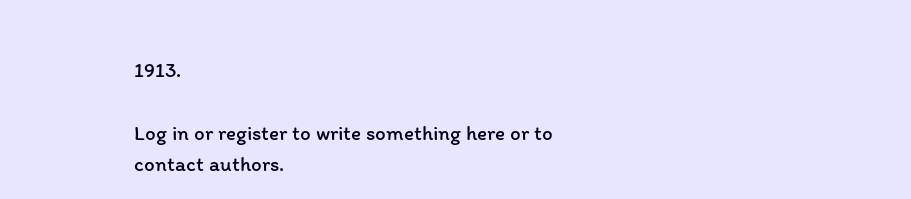1913.

Log in or register to write something here or to contact authors.